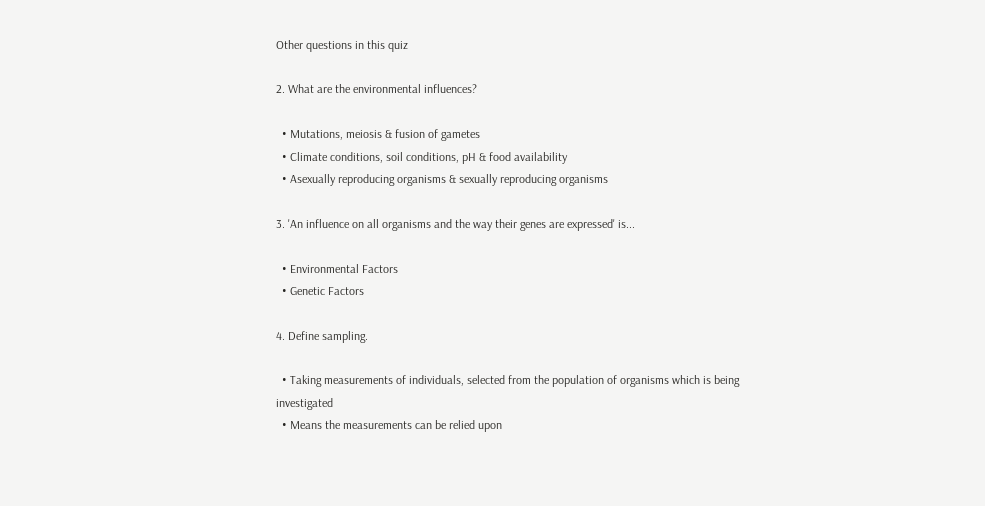Other questions in this quiz

2. What are the environmental influences?

  • Mutations, meiosis & fusion of gametes
  • Climate conditions, soil conditions, pH & food availability
  • Asexually reproducing organisms & sexually reproducing organisms

3. 'An influence on all organisms and the way their genes are expressed' is...

  • Environmental Factors
  • Genetic Factors

4. Define sampling.

  • Taking measurements of individuals, selected from the population of organisms which is being investigated
  • Means the measurements can be relied upon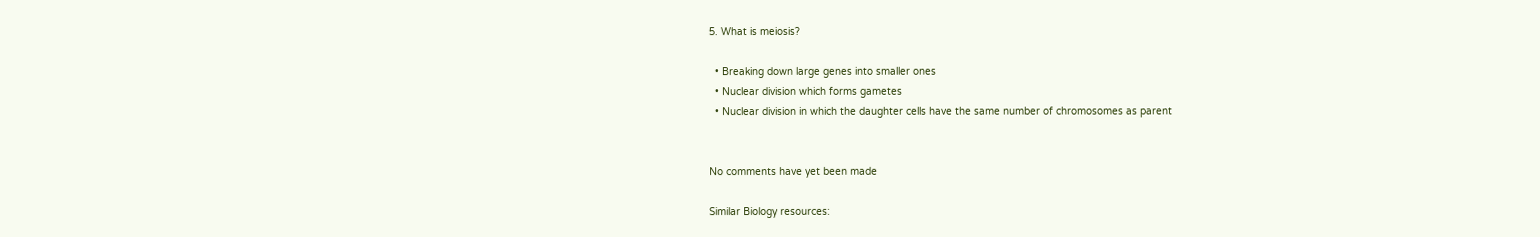5. What is meiosis?

  • Breaking down large genes into smaller ones
  • Nuclear division which forms gametes
  • Nuclear division in which the daughter cells have the same number of chromosomes as parent


No comments have yet been made

Similar Biology resources: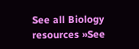See all Biology resources »See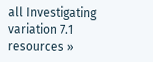all Investigating variation 7.1 resources »